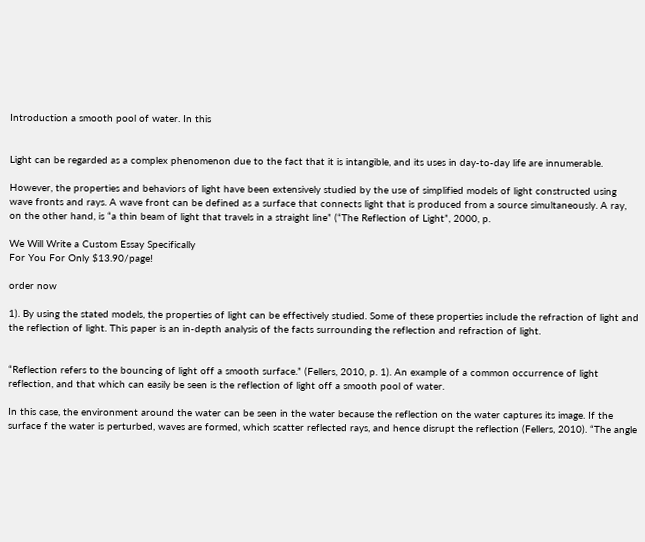Introduction a smooth pool of water. In this


Light can be regarded as a complex phenomenon due to the fact that it is intangible, and its uses in day-to-day life are innumerable.

However, the properties and behaviors of light have been extensively studied by the use of simplified models of light constructed using wave fronts and rays. A wave front can be defined as a surface that connects light that is produced from a source simultaneously. A ray, on the other hand, is “a thin beam of light that travels in a straight line” (“The Reflection of Light”, 2000, p.

We Will Write a Custom Essay Specifically
For You For Only $13.90/page!

order now

1). By using the stated models, the properties of light can be effectively studied. Some of these properties include the refraction of light and the reflection of light. This paper is an in-depth analysis of the facts surrounding the reflection and refraction of light.


“Reflection refers to the bouncing of light off a smooth surface.” (Fellers, 2010, p. 1). An example of a common occurrence of light reflection, and that which can easily be seen is the reflection of light off a smooth pool of water.

In this case, the environment around the water can be seen in the water because the reflection on the water captures its image. If the surface f the water is perturbed, waves are formed, which scatter reflected rays, and hence disrupt the reflection (Fellers, 2010). “The angle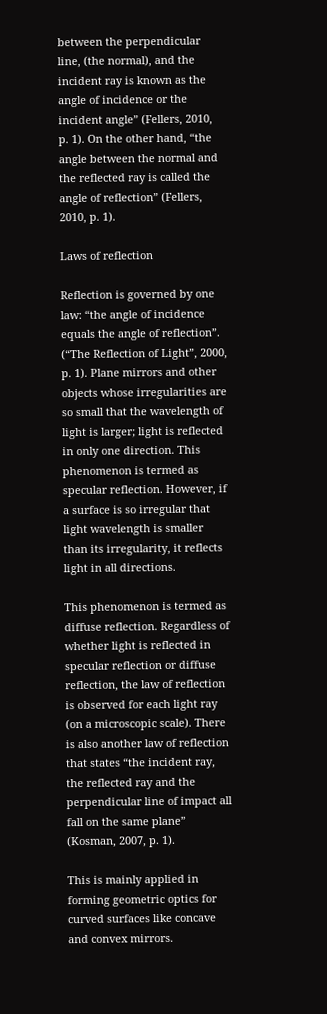between the perpendicular line, (the normal), and the incident ray is known as the angle of incidence or the incident angle” (Fellers, 2010, p. 1). On the other hand, “the angle between the normal and the reflected ray is called the angle of reflection” (Fellers, 2010, p. 1).

Laws of reflection

Reflection is governed by one law: “the angle of incidence equals the angle of reflection”. (“The Reflection of Light”, 2000, p. 1). Plane mirrors and other objects whose irregularities are so small that the wavelength of light is larger; light is reflected in only one direction. This phenomenon is termed as specular reflection. However, if a surface is so irregular that light wavelength is smaller than its irregularity, it reflects light in all directions.

This phenomenon is termed as diffuse reflection. Regardless of whether light is reflected in specular reflection or diffuse reflection, the law of reflection is observed for each light ray (on a microscopic scale). There is also another law of reflection that states “the incident ray, the reflected ray and the perpendicular line of impact all fall on the same plane” (Kosman, 2007, p. 1).

This is mainly applied in forming geometric optics for curved surfaces like concave and convex mirrors.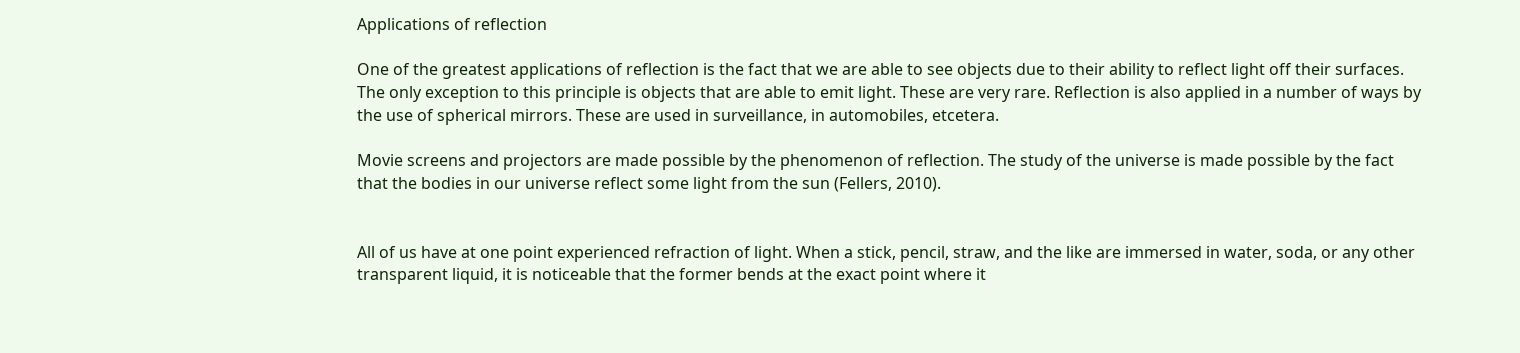Applications of reflection

One of the greatest applications of reflection is the fact that we are able to see objects due to their ability to reflect light off their surfaces. The only exception to this principle is objects that are able to emit light. These are very rare. Reflection is also applied in a number of ways by the use of spherical mirrors. These are used in surveillance, in automobiles, etcetera.

Movie screens and projectors are made possible by the phenomenon of reflection. The study of the universe is made possible by the fact that the bodies in our universe reflect some light from the sun (Fellers, 2010).


All of us have at one point experienced refraction of light. When a stick, pencil, straw, and the like are immersed in water, soda, or any other transparent liquid, it is noticeable that the former bends at the exact point where it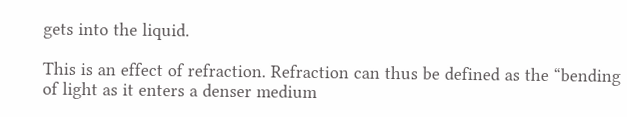gets into the liquid.

This is an effect of refraction. Refraction can thus be defined as the “bending of light as it enters a denser medium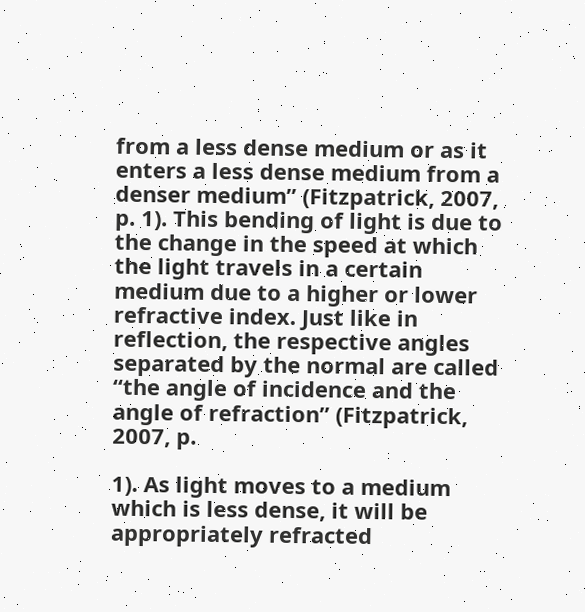from a less dense medium or as it enters a less dense medium from a denser medium” (Fitzpatrick, 2007, p. 1). This bending of light is due to the change in the speed at which the light travels in a certain medium due to a higher or lower refractive index. Just like in reflection, the respective angles separated by the normal are called “the angle of incidence and the angle of refraction” (Fitzpatrick, 2007, p.

1). As light moves to a medium which is less dense, it will be appropriately refracted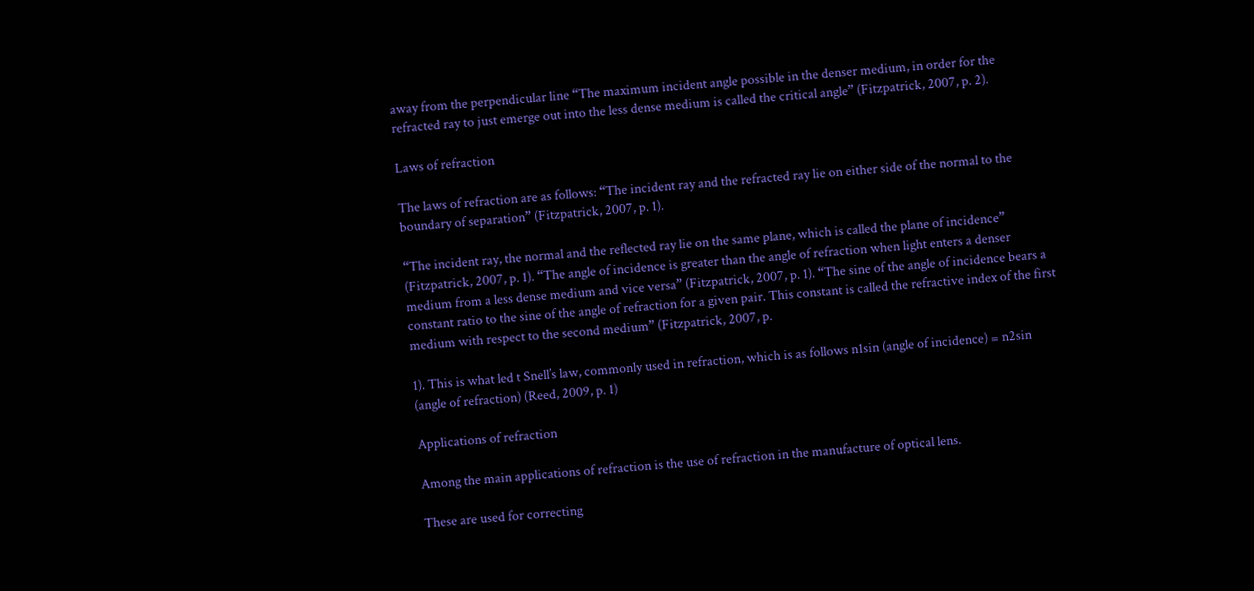away from the perpendicular line “The maximum incident angle possible in the denser medium, in order for the refracted ray to just emerge out into the less dense medium is called the critical angle” (Fitzpatrick, 2007, p. 2).

Laws of refraction

The laws of refraction are as follows: “The incident ray and the refracted ray lie on either side of the normal to the boundary of separation” (Fitzpatrick, 2007, p. 1).

“The incident ray, the normal and the reflected ray lie on the same plane, which is called the plane of incidence” (Fitzpatrick, 2007, p. 1). “The angle of incidence is greater than the angle of refraction when light enters a denser medium from a less dense medium and vice versa” (Fitzpatrick, 2007, p. 1). “The sine of the angle of incidence bears a constant ratio to the sine of the angle of refraction for a given pair. This constant is called the refractive index of the first medium with respect to the second medium” (Fitzpatrick, 2007, p.

1). This is what led t Snell’s law, commonly used in refraction, which is as follows n1sin (angle of incidence) = n2sin (angle of refraction) (Reed, 2009, p. 1)

Applications of refraction

Among the main applications of refraction is the use of refraction in the manufacture of optical lens.

These are used for correcting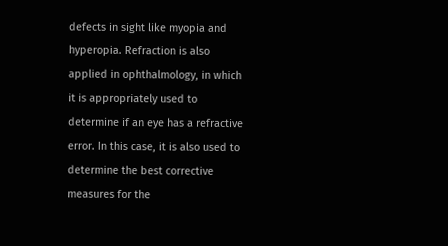defects in sight like myopia and hyperopia. Refraction is also applied in ophthalmology, in which it is appropriately used to determine if an eye has a refractive error. In this case, it is also used to determine the best corrective measures for the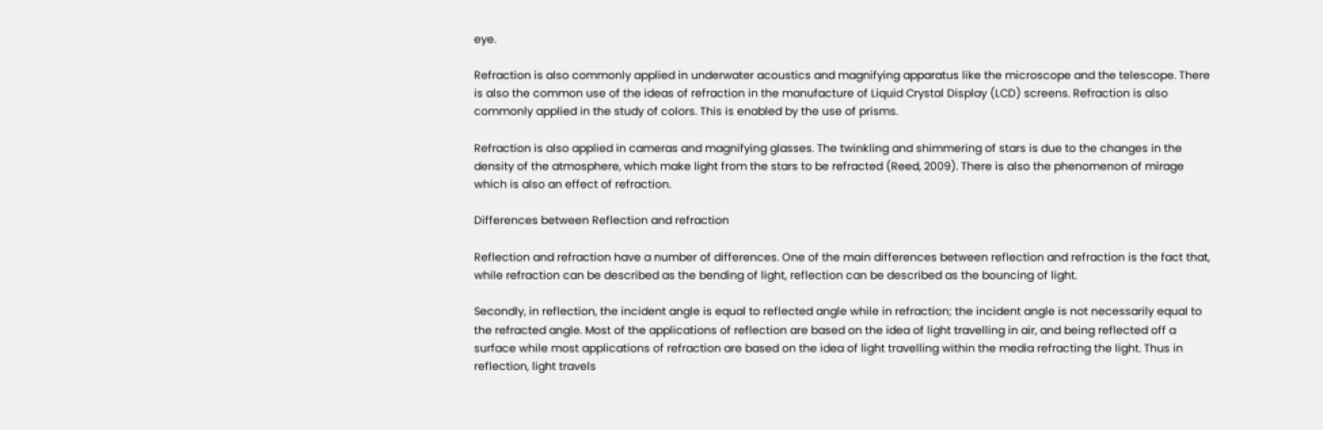eye.

Refraction is also commonly applied in underwater acoustics and magnifying apparatus like the microscope and the telescope. There is also the common use of the ideas of refraction in the manufacture of Liquid Crystal Display (LCD) screens. Refraction is also commonly applied in the study of colors. This is enabled by the use of prisms.

Refraction is also applied in cameras and magnifying glasses. The twinkling and shimmering of stars is due to the changes in the density of the atmosphere, which make light from the stars to be refracted (Reed, 2009). There is also the phenomenon of mirage which is also an effect of refraction.

Differences between Reflection and refraction

Reflection and refraction have a number of differences. One of the main differences between reflection and refraction is the fact that, while refraction can be described as the bending of light, reflection can be described as the bouncing of light.

Secondly, in reflection, the incident angle is equal to reflected angle while in refraction; the incident angle is not necessarily equal to the refracted angle. Most of the applications of reflection are based on the idea of light travelling in air, and being reflected off a surface while most applications of refraction are based on the idea of light travelling within the media refracting the light. Thus in reflection, light travels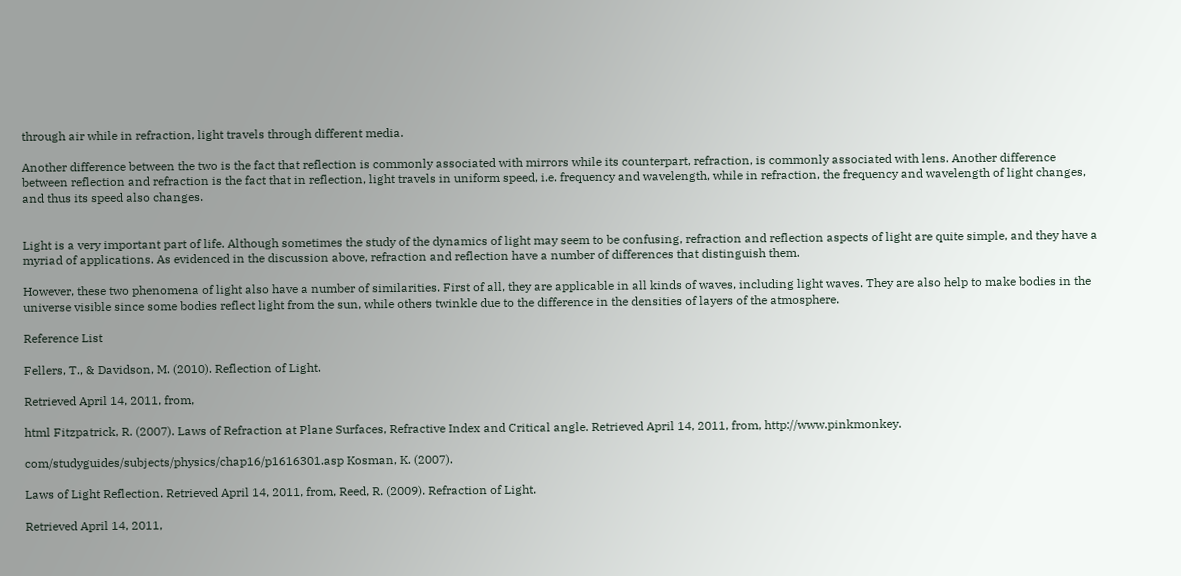through air while in refraction, light travels through different media.

Another difference between the two is the fact that reflection is commonly associated with mirrors while its counterpart, refraction, is commonly associated with lens. Another difference between reflection and refraction is the fact that in reflection, light travels in uniform speed, i.e. frequency and wavelength, while in refraction, the frequency and wavelength of light changes, and thus its speed also changes.


Light is a very important part of life. Although sometimes the study of the dynamics of light may seem to be confusing, refraction and reflection aspects of light are quite simple, and they have a myriad of applications. As evidenced in the discussion above, refraction and reflection have a number of differences that distinguish them.

However, these two phenomena of light also have a number of similarities. First of all, they are applicable in all kinds of waves, including light waves. They are also help to make bodies in the universe visible since some bodies reflect light from the sun, while others twinkle due to the difference in the densities of layers of the atmosphere.

Reference List

Fellers, T., & Davidson, M. (2010). Reflection of Light.

Retrieved April 14, 2011, from,

html Fitzpatrick, R. (2007). Laws of Refraction at Plane Surfaces, Refractive Index and Critical angle. Retrieved April 14, 2011, from, http://www.pinkmonkey.

com/studyguides/subjects/physics/chap16/p1616301.asp Kosman, K. (2007).

Laws of Light Reflection. Retrieved April 14, 2011, from, Reed, R. (2009). Refraction of Light.

Retrieved April 14, 2011,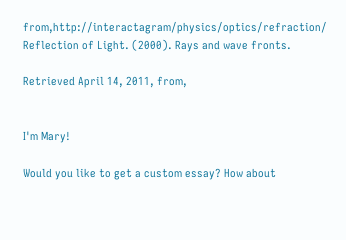from,http://interactagram/physics/optics/refraction/ Reflection of Light. (2000). Rays and wave fronts.

Retrieved April 14, 2011, from,


I'm Mary!

Would you like to get a custom essay? How about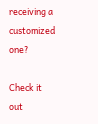receiving a customized one?

Check it out